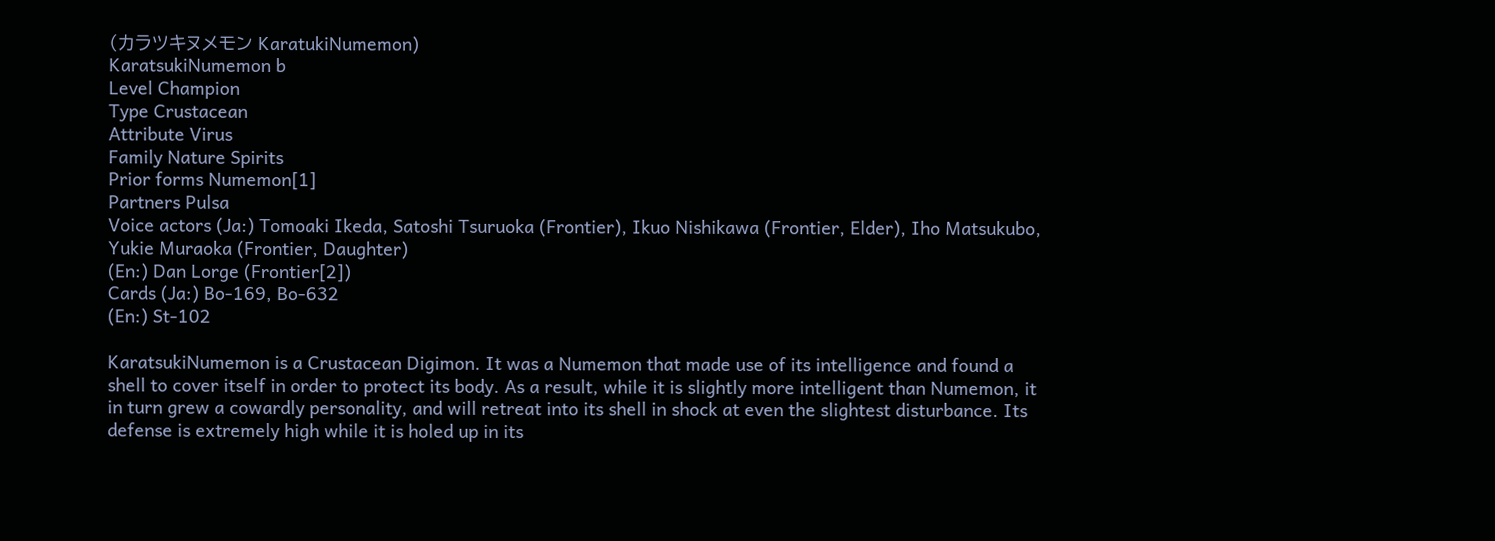(カラツキヌメモン KaratukiNumemon)
KaratsukiNumemon b
Level Champion
Type Crustacean
Attribute Virus
Family Nature Spirits
Prior forms Numemon[1]
Partners Pulsa
Voice actors (Ja:) Tomoaki Ikeda, Satoshi Tsuruoka (Frontier), Ikuo Nishikawa (Frontier, Elder), Iho Matsukubo, Yukie Muraoka (Frontier, Daughter)
(En:) Dan Lorge (Frontier[2])
Cards (Ja:) Bo-169, Bo-632
(En:) St-102

KaratsukiNumemon is a Crustacean Digimon. It was a Numemon that made use of its intelligence and found a shell to cover itself in order to protect its body. As a result, while it is slightly more intelligent than Numemon, it in turn grew a cowardly personality, and will retreat into its shell in shock at even the slightest disturbance. Its defense is extremely high while it is holed up in its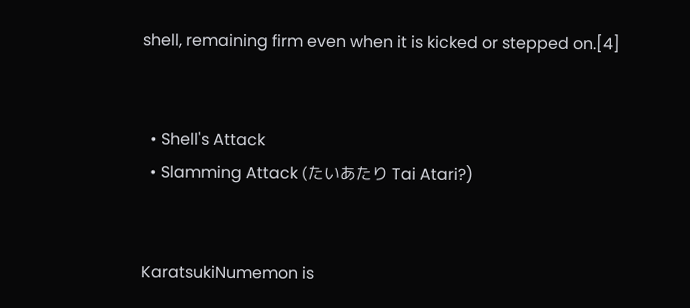shell, remaining firm even when it is kicked or stepped on.[4]


  • Shell's Attack
  • Slamming Attack (たいあたり Tai Atari?)


KaratsukiNumemon is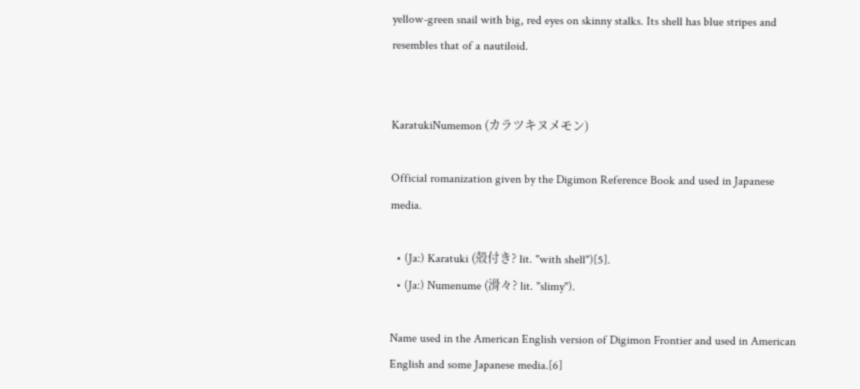yellow-green snail with big, red eyes on skinny stalks. Its shell has blue stripes and resembles that of a nautiloid.


KaratukiNumemon (カラツキヌメモン)

Official romanization given by the Digimon Reference Book and used in Japanese media.

  • (Ja:) Karatuki (殻付き? lit. "with shell")[5].
  • (Ja:) Numenume (滑々? lit. "slimy").

Name used in the American English version of Digimon Frontier and used in American English and some Japanese media.[6]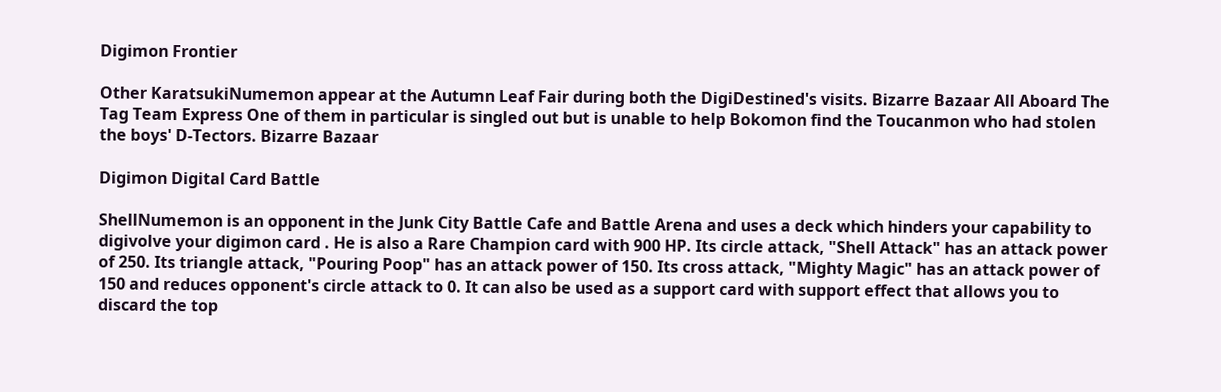Digimon Frontier

Other KaratsukiNumemon appear at the Autumn Leaf Fair during both the DigiDestined's visits. Bizarre Bazaar All Aboard The Tag Team Express One of them in particular is singled out but is unable to help Bokomon find the Toucanmon who had stolen the boys' D-Tectors. Bizarre Bazaar

Digimon Digital Card Battle

ShellNumemon is an opponent in the Junk City Battle Cafe and Battle Arena and uses a deck which hinders your capability to digivolve your digimon card . He is also a Rare Champion card with 900 HP. Its circle attack, "Shell Attack" has an attack power of 250. Its triangle attack, "Pouring Poop" has an attack power of 150. Its cross attack, "Mighty Magic" has an attack power of 150 and reduces opponent's circle attack to 0. It can also be used as a support card with support effect that allows you to discard the top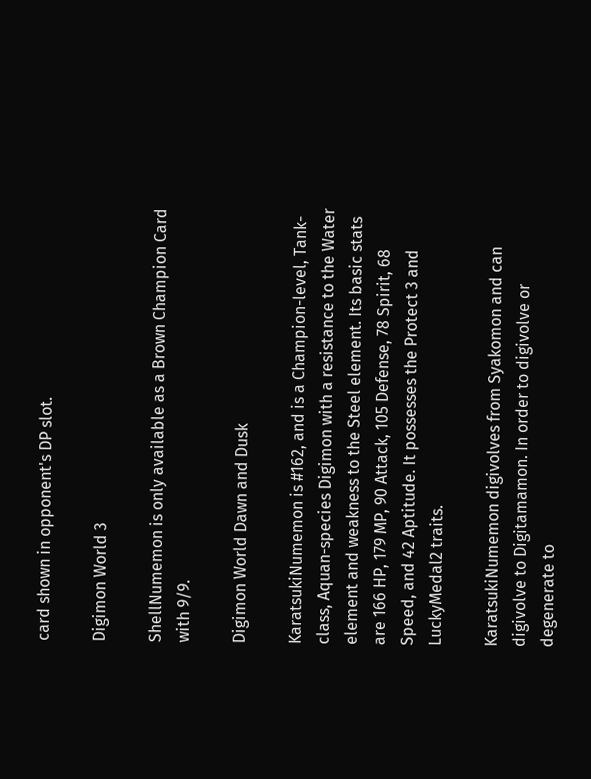card shown in opponent's DP slot.

Digimon World 3

ShellNumemon is only available as a Brown Champion Card with 9/9.

Digimon World Dawn and Dusk

KaratsukiNumemon is #162, and is a Champion-level, Tank-class, Aquan-species Digimon with a resistance to the Water element and weakness to the Steel element. Its basic stats are 166 HP, 179 MP, 90 Attack, 105 Defense, 78 Spirit, 68 Speed, and 42 Aptitude. It possesses the Protect 3 and LuckyMedal2 traits.

KaratsukiNumemon digivolves from Syakomon and can digivolve to Digitamamon. In order to digivolve or degenerate to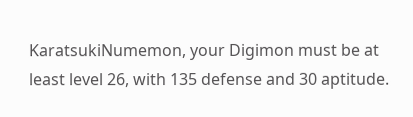KaratsukiNumemon, your Digimon must be at least level 26, with 135 defense and 30 aptitude.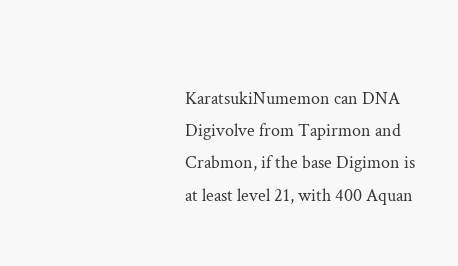KaratsukiNumemon can DNA Digivolve from Tapirmon and Crabmon, if the base Digimon is at least level 21, with 400 Aquan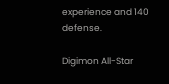experience and 140 defense.

Digimon All-Star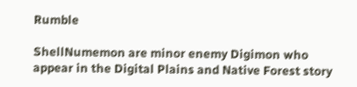Rumble

ShellNumemon are minor enemy Digimon who appear in the Digital Plains and Native Forest story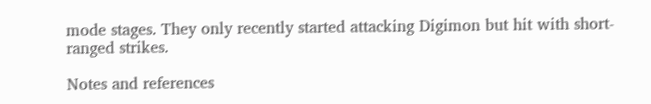mode stages. They only recently started attacking Digimon but hit with short-ranged strikes.

Notes and references